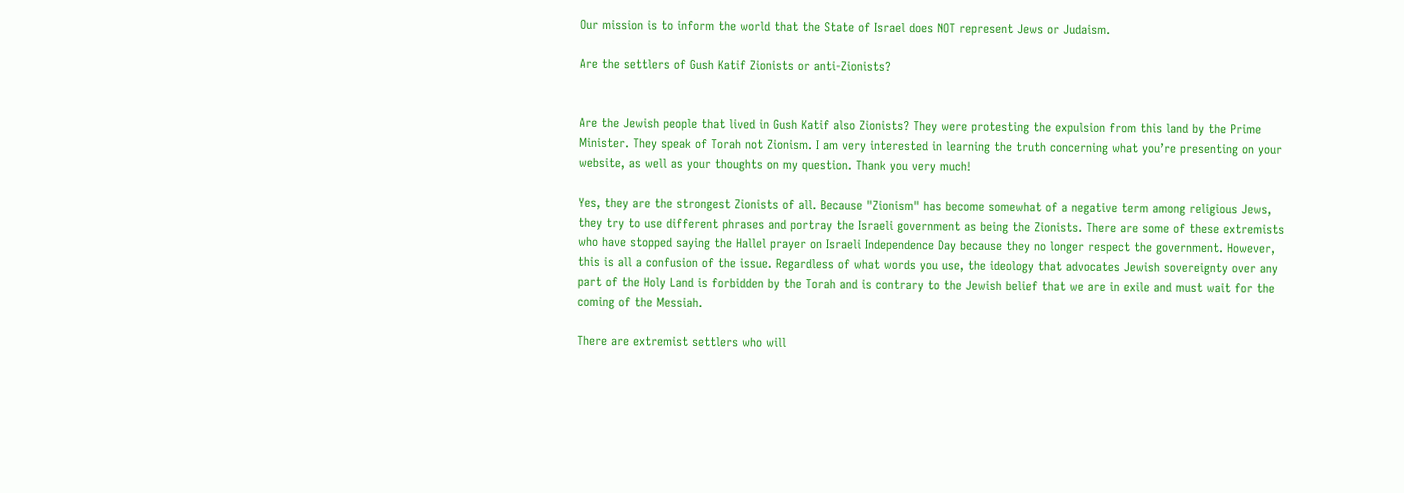Our mission is to inform the world that the State of Israel does NOT represent Jews or Judaism.

Are the settlers of Gush Katif Zionists or anti-Zionists?


Are the Jewish people that lived in Gush Katif also Zionists? They were protesting the expulsion from this land by the Prime Minister. They speak of Torah not Zionism. I am very interested in learning the truth concerning what you’re presenting on your website, as well as your thoughts on my question. Thank you very much!

Yes, they are the strongest Zionists of all. Because "Zionism" has become somewhat of a negative term among religious Jews, they try to use different phrases and portray the Israeli government as being the Zionists. There are some of these extremists who have stopped saying the Hallel prayer on Israeli Independence Day because they no longer respect the government. However, this is all a confusion of the issue. Regardless of what words you use, the ideology that advocates Jewish sovereignty over any part of the Holy Land is forbidden by the Torah and is contrary to the Jewish belief that we are in exile and must wait for the coming of the Messiah.

There are extremist settlers who will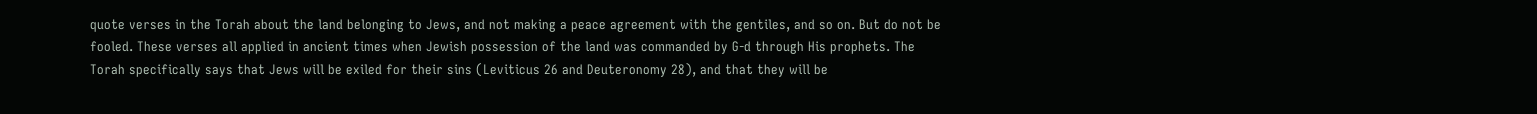quote verses in the Torah about the land belonging to Jews, and not making a peace agreement with the gentiles, and so on. But do not be fooled. These verses all applied in ancient times when Jewish possession of the land was commanded by G-d through His prophets. The Torah specifically says that Jews will be exiled for their sins (Leviticus 26 and Deuteronomy 28), and that they will be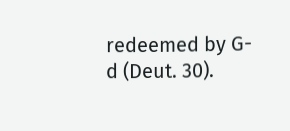redeemed by G-d (Deut. 30).